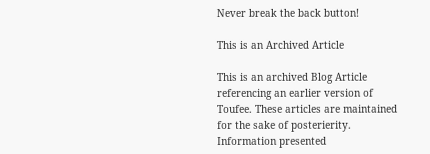Never break the back button!

This is an Archived Article

This is an archived Blog Article referencing an earlier version of Toufee. These articles are maintained for the sake of posterierity. Information presented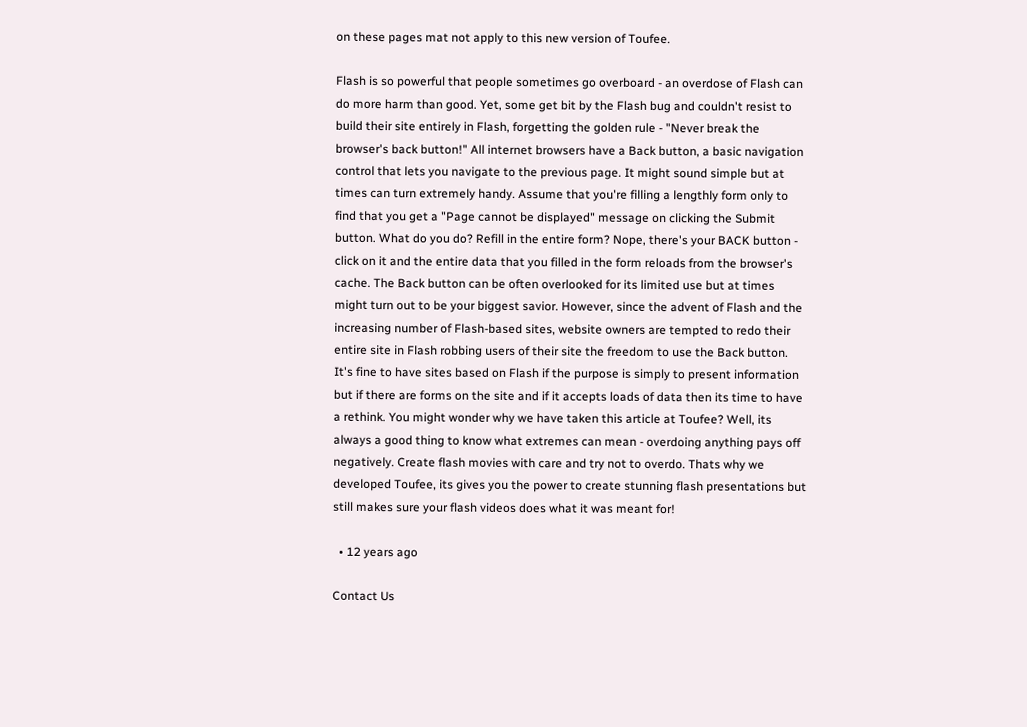on these pages mat not apply to this new version of Toufee.

Flash is so powerful that people sometimes go overboard - an overdose of Flash can do more harm than good. Yet, some get bit by the Flash bug and couldn't resist to build their site entirely in Flash, forgetting the golden rule - "Never break the browser's back button!" All internet browsers have a Back button, a basic navigation control that lets you navigate to the previous page. It might sound simple but at times can turn extremely handy. Assume that you're filling a lengthly form only to find that you get a "Page cannot be displayed" message on clicking the Submit button. What do you do? Refill in the entire form? Nope, there's your BACK button - click on it and the entire data that you filled in the form reloads from the browser's cache. The Back button can be often overlooked for its limited use but at times might turn out to be your biggest savior. However, since the advent of Flash and the increasing number of Flash-based sites, website owners are tempted to redo their entire site in Flash robbing users of their site the freedom to use the Back button. It's fine to have sites based on Flash if the purpose is simply to present information but if there are forms on the site and if it accepts loads of data then its time to have a rethink. You might wonder why we have taken this article at Toufee? Well, its always a good thing to know what extremes can mean - overdoing anything pays off negatively. Create flash movies with care and try not to overdo. Thats why we developed Toufee, its gives you the power to create stunning flash presentations but still makes sure your flash videos does what it was meant for!

  • 12 years ago

Contact Us